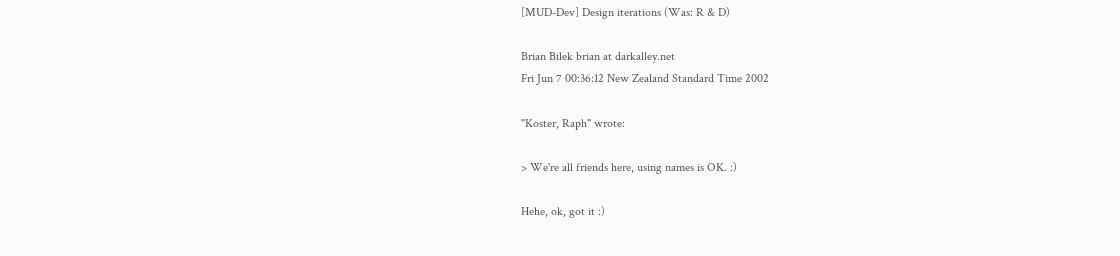[MUD-Dev] Design iterations (Was: R & D)

Brian Bilek brian at darkalley.net
Fri Jun 7 00:36:12 New Zealand Standard Time 2002

"Koster, Raph" wrote:

> We're all friends here, using names is OK. :)

Hehe, ok, got it :)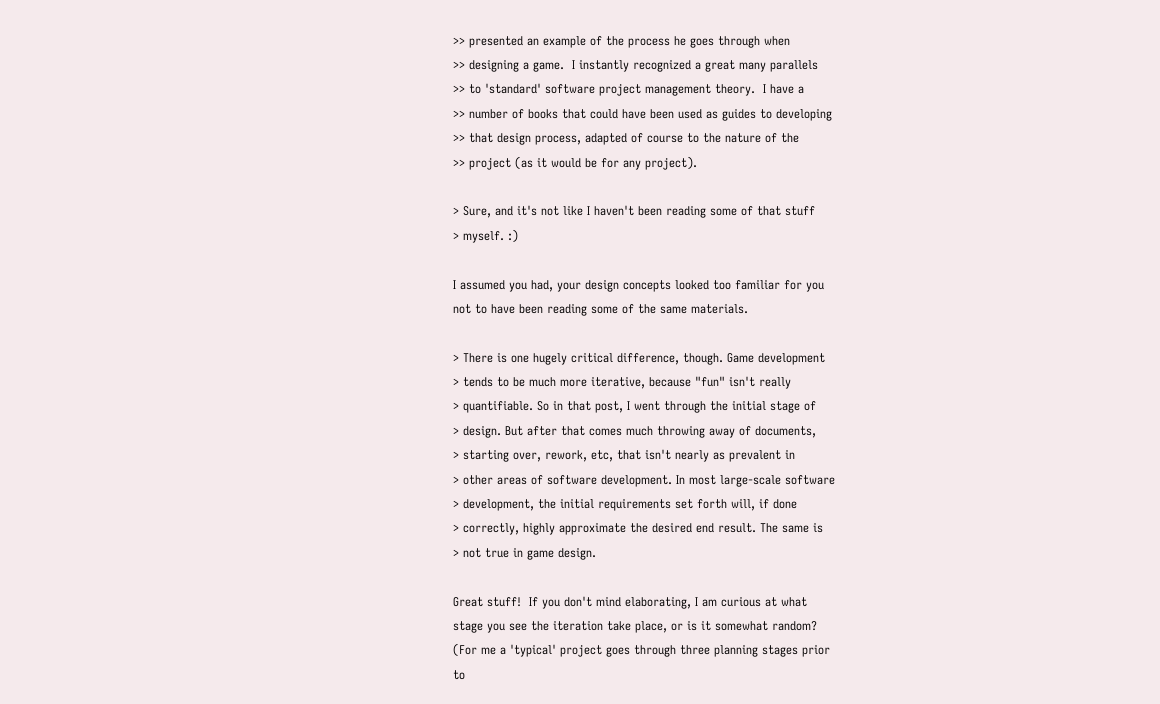>> presented an example of the process he goes through when
>> designing a game.  I instantly recognized a great many parallels
>> to 'standard' software project management theory.  I have a
>> number of books that could have been used as guides to developing
>> that design process, adapted of course to the nature of the
>> project (as it would be for any project).

> Sure, and it's not like I haven't been reading some of that stuff
> myself. :)

I assumed you had, your design concepts looked too familiar for you
not to have been reading some of the same materials.

> There is one hugely critical difference, though. Game development
> tends to be much more iterative, because "fun" isn't really
> quantifiable. So in that post, I went through the initial stage of
> design. But after that comes much throwing away of documents,
> starting over, rework, etc, that isn't nearly as prevalent in
> other areas of software development. In most large-scale software
> development, the initial requirements set forth will, if done
> correctly, highly approximate the desired end result. The same is
> not true in game design.

Great stuff!  If you don't mind elaborating, I am curious at what
stage you see the iteration take place, or is it somewhat random?
(For me a 'typical' project goes through three planning stages prior
to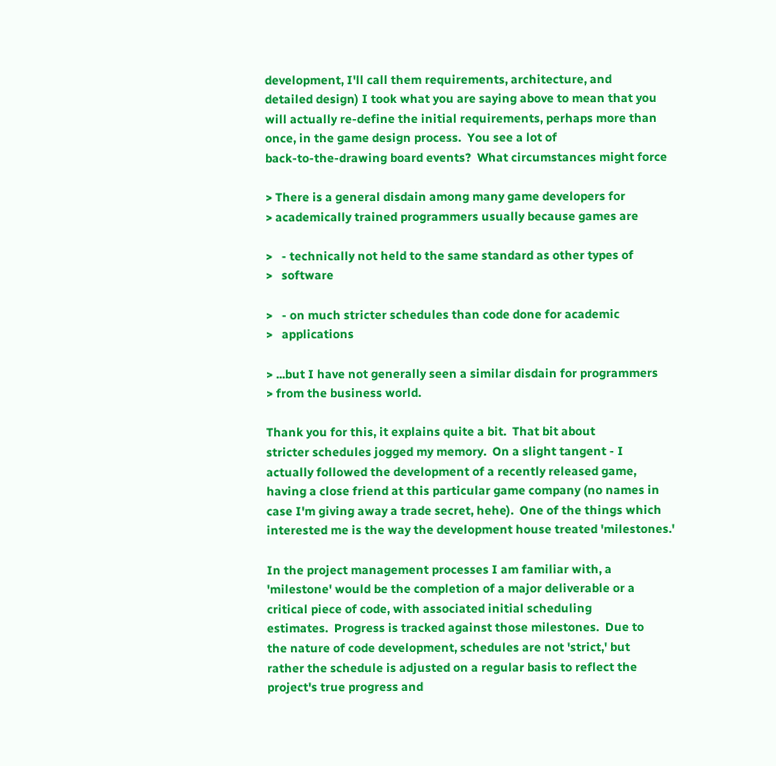development, I'll call them requirements, architecture, and
detailed design) I took what you are saying above to mean that you
will actually re-define the initial requirements, perhaps more than
once, in the game design process.  You see a lot of
back-to-the-drawing board events?  What circumstances might force

> There is a general disdain among many game developers for
> academically trained programmers usually because games are

>   - technically not held to the same standard as other types of
>   software

>   - on much stricter schedules than code done for academic
>   applications

> ...but I have not generally seen a similar disdain for programmers
> from the business world.

Thank you for this, it explains quite a bit.  That bit about
stricter schedules jogged my memory.  On a slight tangent - I
actually followed the development of a recently released game,
having a close friend at this particular game company (no names in
case I'm giving away a trade secret, hehe).  One of the things which
interested me is the way the development house treated 'milestones.'

In the project management processes I am familiar with, a
'milestone' would be the completion of a major deliverable or a
critical piece of code, with associated initial scheduling
estimates.  Progress is tracked against those milestones.  Due to
the nature of code development, schedules are not 'strict,' but
rather the schedule is adjusted on a regular basis to reflect the
project's true progress and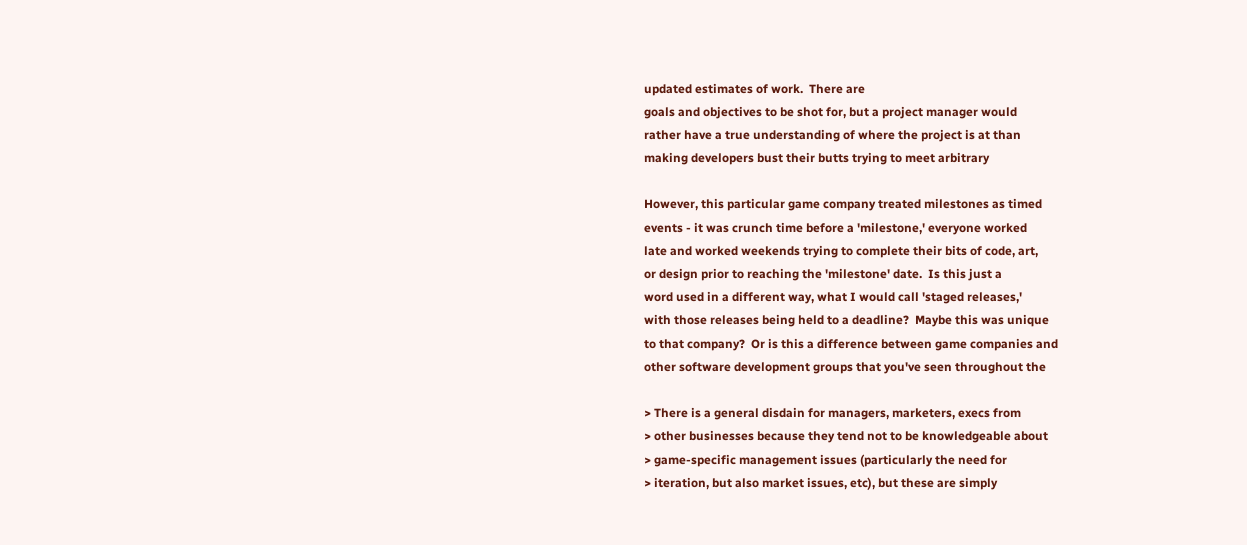updated estimates of work.  There are
goals and objectives to be shot for, but a project manager would
rather have a true understanding of where the project is at than
making developers bust their butts trying to meet arbitrary

However, this particular game company treated milestones as timed
events - it was crunch time before a 'milestone,' everyone worked
late and worked weekends trying to complete their bits of code, art,
or design prior to reaching the 'milestone' date.  Is this just a
word used in a different way, what I would call 'staged releases,'
with those releases being held to a deadline?  Maybe this was unique
to that company?  Or is this a difference between game companies and
other software development groups that you've seen throughout the

> There is a general disdain for managers, marketers, execs from
> other businesses because they tend not to be knowledgeable about
> game-specific management issues (particularly the need for
> iteration, but also market issues, etc), but these are simply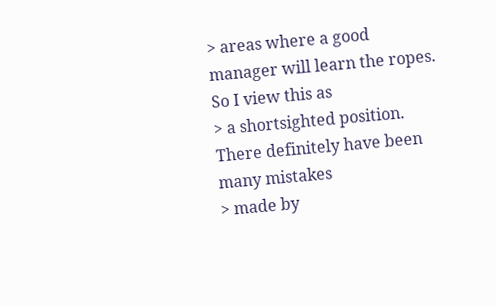> areas where a good manager will learn the ropes. So I view this as
> a shortsighted position. There definitely have been many mistakes
> made by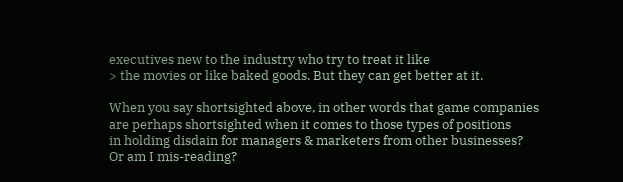executives new to the industry who try to treat it like
> the movies or like baked goods. But they can get better at it.

When you say shortsighted above, in other words that game companies
are perhaps shortsighted when it comes to those types of positions
in holding disdain for managers & marketers from other businesses?
Or am I mis-reading?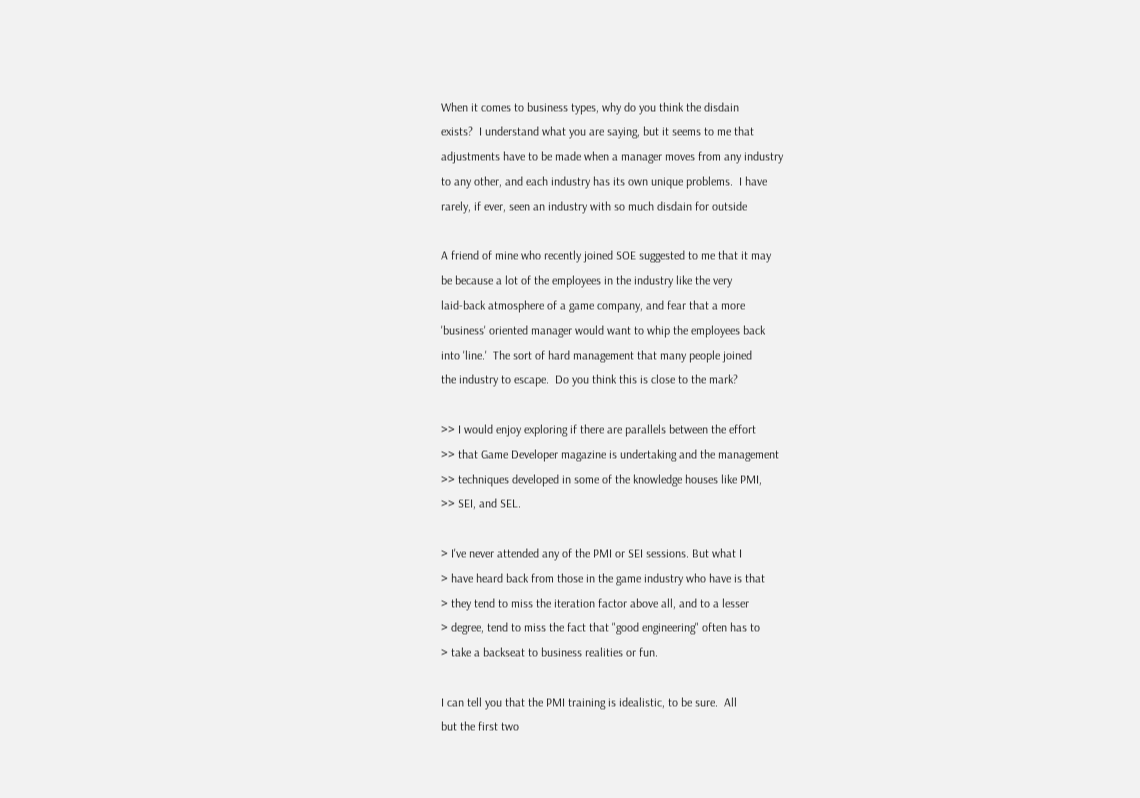When it comes to business types, why do you think the disdain
exists?  I understand what you are saying, but it seems to me that
adjustments have to be made when a manager moves from any industry
to any other, and each industry has its own unique problems.  I have
rarely, if ever, seen an industry with so much disdain for outside

A friend of mine who recently joined SOE suggested to me that it may
be because a lot of the employees in the industry like the very
laid-back atmosphere of a game company, and fear that a more
'business' oriented manager would want to whip the employees back
into 'line.'  The sort of hard management that many people joined
the industry to escape.  Do you think this is close to the mark?

>> I would enjoy exploring if there are parallels between the effort
>> that Game Developer magazine is undertaking and the management
>> techniques developed in some of the knowledge houses like PMI,
>> SEI, and SEL.

> I've never attended any of the PMI or SEI sessions. But what I
> have heard back from those in the game industry who have is that
> they tend to miss the iteration factor above all, and to a lesser
> degree, tend to miss the fact that "good engineering" often has to
> take a backseat to business realities or fun.

I can tell you that the PMI training is idealistic, to be sure.  All
but the first two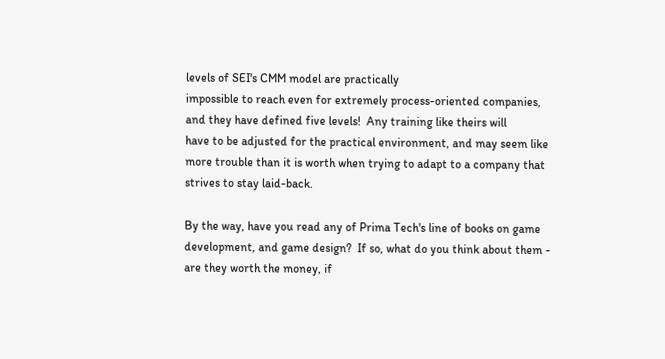levels of SEI's CMM model are practically
impossible to reach even for extremely process-oriented companies,
and they have defined five levels!  Any training like theirs will
have to be adjusted for the practical environment, and may seem like
more trouble than it is worth when trying to adapt to a company that
strives to stay laid-back.

By the way, have you read any of Prima Tech's line of books on game
development, and game design?  If so, what do you think about them -
are they worth the money, if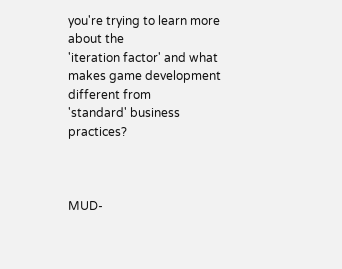you're trying to learn more about the
'iteration factor' and what makes game development different from
'standard' business practices?



MUD-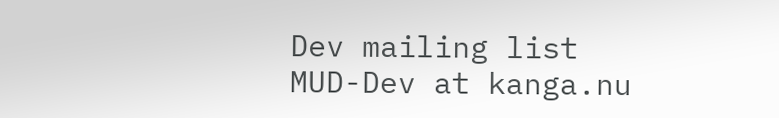Dev mailing list
MUD-Dev at kanga.nu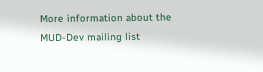More information about the MUD-Dev mailing list